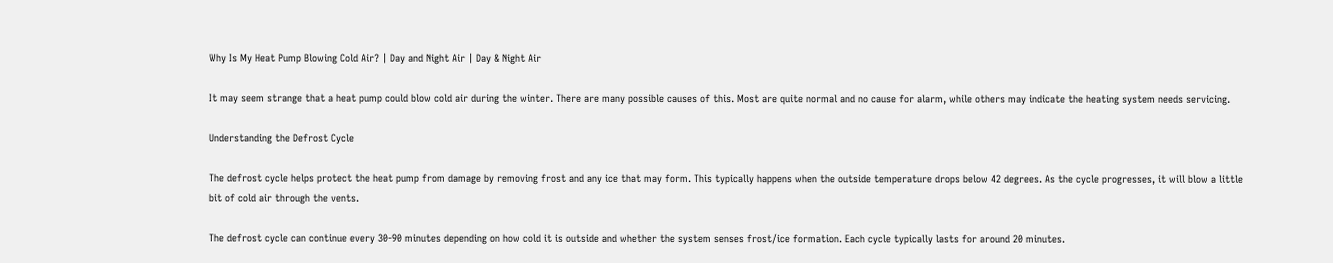Why Is My Heat Pump Blowing Cold Air? | Day and Night Air | Day & Night Air

It may seem strange that a heat pump could blow cold air during the winter. There are many possible causes of this. Most are quite normal and no cause for alarm, while others may indicate the heating system needs servicing.

Understanding the Defrost Cycle

The defrost cycle helps protect the heat pump from damage by removing frost and any ice that may form. This typically happens when the outside temperature drops below 42 degrees. As the cycle progresses, it will blow a little bit of cold air through the vents.

The defrost cycle can continue every 30-90 minutes depending on how cold it is outside and whether the system senses frost/ice formation. Each cycle typically lasts for around 20 minutes.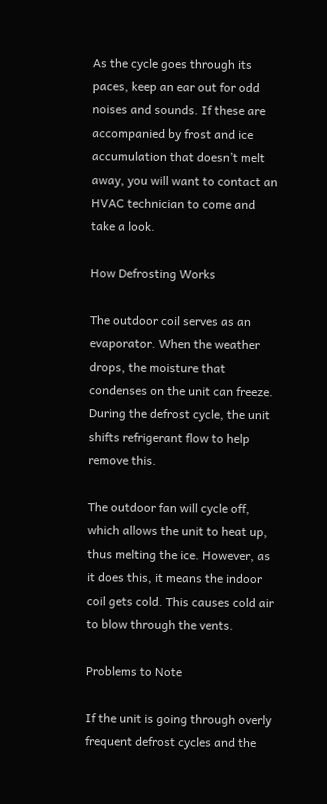As the cycle goes through its paces, keep an ear out for odd noises and sounds. If these are accompanied by frost and ice accumulation that doesn’t melt away, you will want to contact an HVAC technician to come and take a look.

How Defrosting Works

The outdoor coil serves as an evaporator. When the weather drops, the moisture that condenses on the unit can freeze. During the defrost cycle, the unit shifts refrigerant flow to help remove this.

The outdoor fan will cycle off, which allows the unit to heat up, thus melting the ice. However, as it does this, it means the indoor coil gets cold. This causes cold air to blow through the vents.

Problems to Note

If the unit is going through overly frequent defrost cycles and the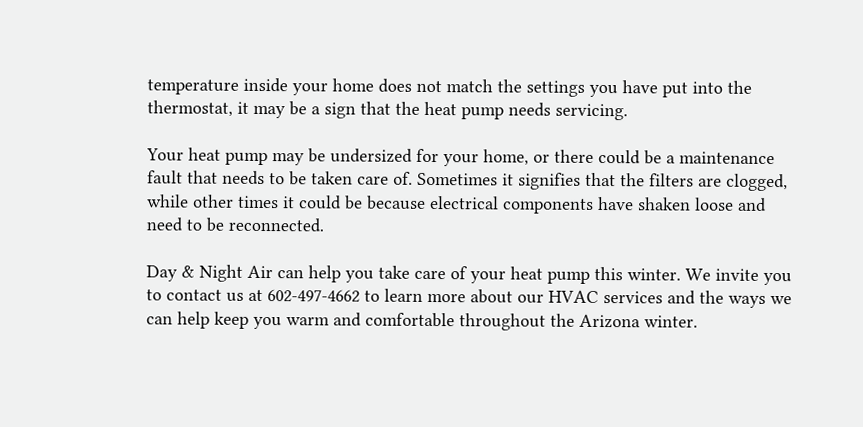temperature inside your home does not match the settings you have put into the thermostat, it may be a sign that the heat pump needs servicing.

Your heat pump may be undersized for your home, or there could be a maintenance fault that needs to be taken care of. Sometimes it signifies that the filters are clogged, while other times it could be because electrical components have shaken loose and need to be reconnected.

Day & Night Air can help you take care of your heat pump this winter. We invite you to contact us at 602-497-4662 to learn more about our HVAC services and the ways we can help keep you warm and comfortable throughout the Arizona winter.